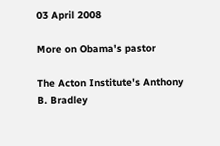03 April 2008

More on Obama's pastor

The Acton Institute's Anthony B. Bradley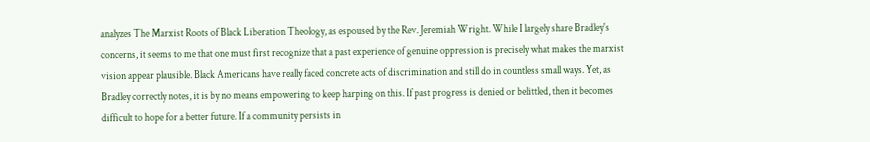analyzes The Marxist Roots of Black Liberation Theology, as espoused by the Rev. Jeremiah Wright. While I largely share Bradley's concerns, it seems to me that one must first recognize that a past experience of genuine oppression is precisely what makes the marxist vision appear plausible. Black Americans have really faced concrete acts of discrimination and still do in countless small ways. Yet, as Bradley correctly notes, it is by no means empowering to keep harping on this. If past progress is denied or belittled, then it becomes difficult to hope for a better future. If a community persists in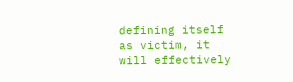defining itself as victim, it will effectively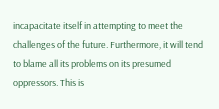incapacitate itself in attempting to meet the challenges of the future. Furthermore, it will tend to blame all its problems on its presumed oppressors. This is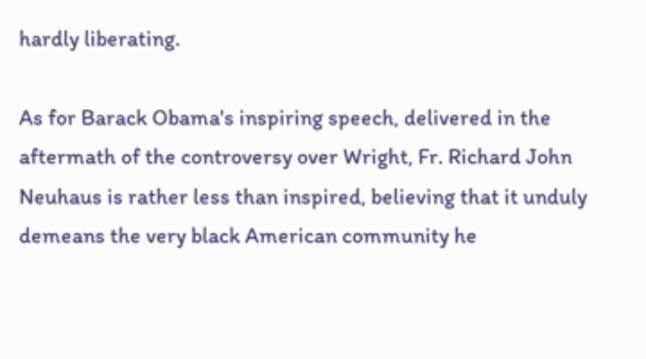hardly liberating.

As for Barack Obama's inspiring speech, delivered in the aftermath of the controversy over Wright, Fr. Richard John Neuhaus is rather less than inspired, believing that it unduly demeans the very black American community he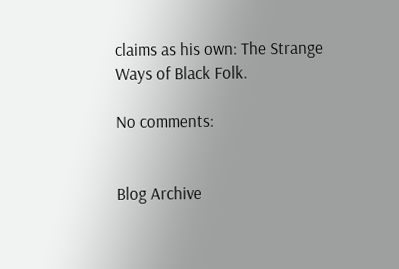claims as his own: The Strange Ways of Black Folk.

No comments:


Blog Archive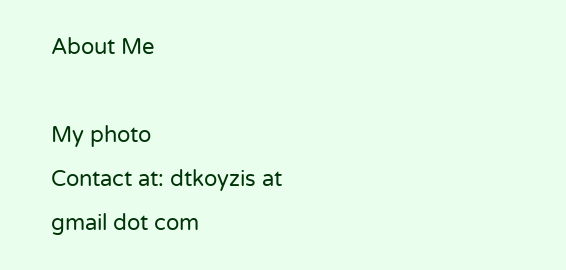About Me

My photo
Contact at: dtkoyzis at gmail dot com